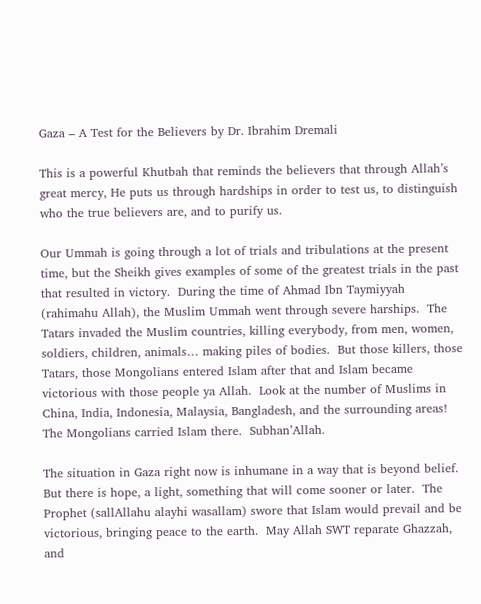Gaza – A Test for the Believers by Dr. Ibrahim Dremali

This is a powerful Khutbah that reminds the believers that through Allah’s great mercy, He puts us through hardships in order to test us, to distinguish who the true believers are, and to purify us.

Our Ummah is going through a lot of trials and tribulations at the present time, but the Sheikh gives examples of some of the greatest trials in the past that resulted in victory.  During the time of Ahmad Ibn Taymiyyah (rahimahu Allah), the Muslim Ummah went through severe harships.  The Tatars invaded the Muslim countries, killing everybody, from men, women, soldiers, children, animals… making piles of bodies.  But those killers, those Tatars, those Mongolians entered Islam after that and Islam became victorious with those people ya Allah.  Look at the number of Muslims in China, India, Indonesia, Malaysia, Bangladesh, and the surrounding areas!  The Mongolians carried Islam there.  Subhan’Allah.

The situation in Gaza right now is inhumane in a way that is beyond belief.  But there is hope, a light, something that will come sooner or later.  The Prophet (sallAllahu alayhi wasallam) swore that Islam would prevail and be victorious, bringing peace to the earth.  May Allah SWT reparate Ghazzah, and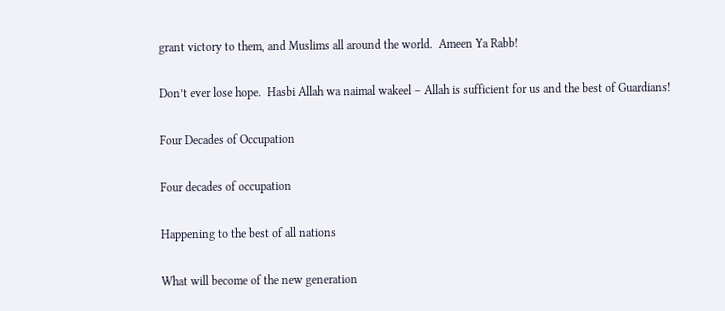grant victory to them, and Muslims all around the world.  Ameen Ya Rabb!

Don’t ever lose hope.  Hasbi Allah wa naimal wakeel – Allah is sufficient for us and the best of Guardians!

Four Decades of Occupation

Four decades of occupation

Happening to the best of all nations

What will become of the new generation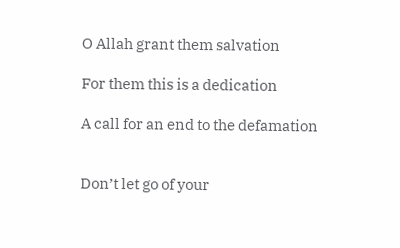O Allah grant them salvation

For them this is a dedication

A call for an end to the defamation


Don’t let go of your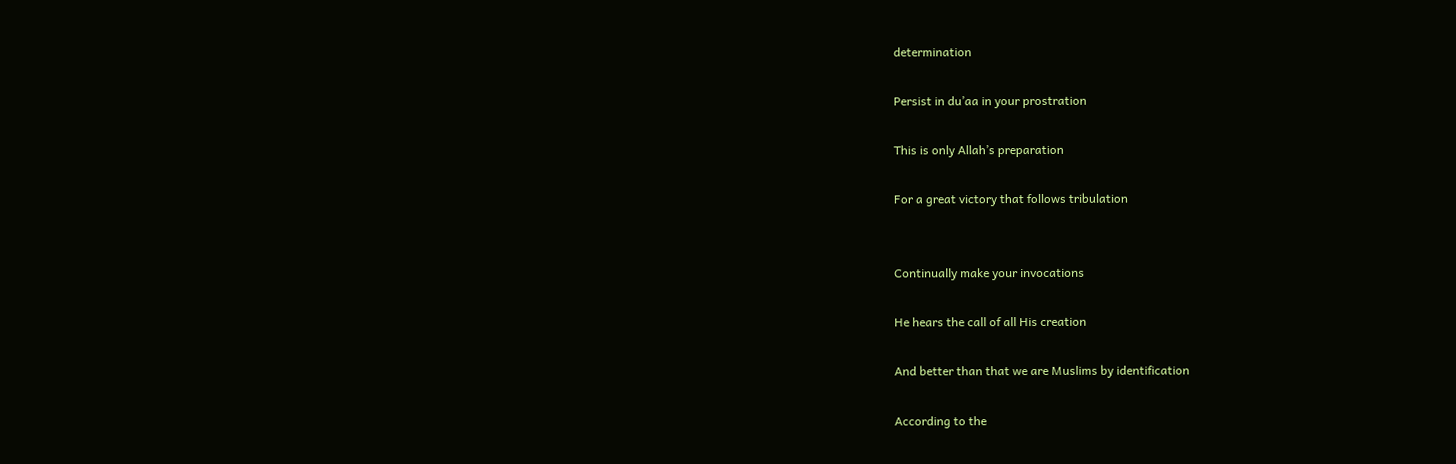determination

Persist in du’aa in your prostration

This is only Allah’s preparation

For a great victory that follows tribulation


Continually make your invocations

He hears the call of all His creation

And better than that we are Muslims by identification

According to the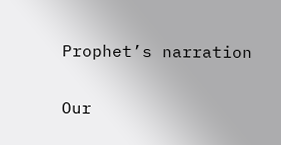Prophet’s narration

Our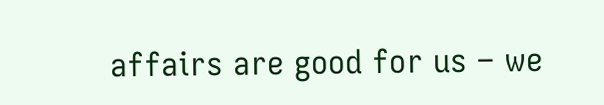affairs are good for us – we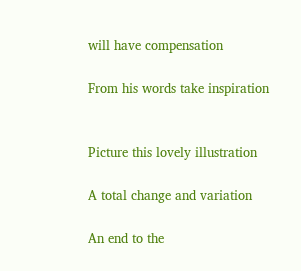will have compensation

From his words take inspiration


Picture this lovely illustration

A total change and variation

An end to the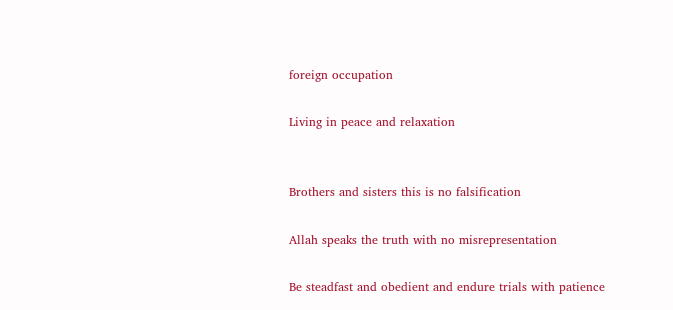foreign occupation

Living in peace and relaxation


Brothers and sisters this is no falsification

Allah speaks the truth with no misrepresentation

Be steadfast and obedient and endure trials with patience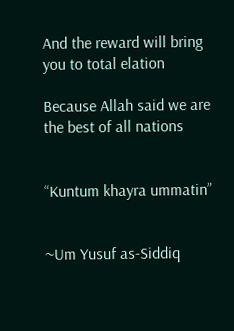And the reward will bring you to total elation

Because Allah said we are the best of all nations


“Kuntum khayra ummatin”


~Um Yusuf as-Siddiq